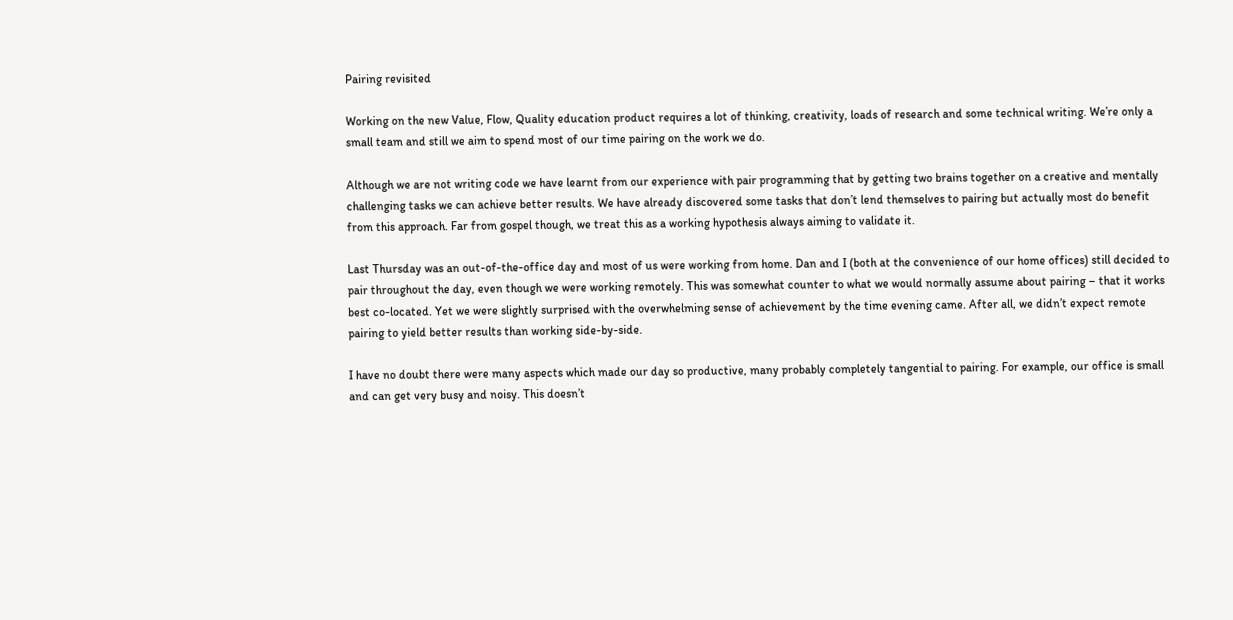Pairing revisited

Working on the new Value, Flow, Quality education product requires a lot of thinking, creativity, loads of research and some technical writing. We’re only a small team and still we aim to spend most of our time pairing on the work we do.

Although we are not writing code we have learnt from our experience with pair programming that by getting two brains together on a creative and mentally challenging tasks we can achieve better results. We have already discovered some tasks that don’t lend themselves to pairing but actually most do benefit from this approach. Far from gospel though, we treat this as a working hypothesis always aiming to validate it.

Last Thursday was an out-of-the-office day and most of us were working from home. Dan and I (both at the convenience of our home offices) still decided to pair throughout the day, even though we were working remotely. This was somewhat counter to what we would normally assume about pairing – that it works best co-located. Yet we were slightly surprised with the overwhelming sense of achievement by the time evening came. After all, we didn’t expect remote pairing to yield better results than working side-by-side.

I have no doubt there were many aspects which made our day so productive, many probably completely tangential to pairing. For example, our office is small and can get very busy and noisy. This doesn’t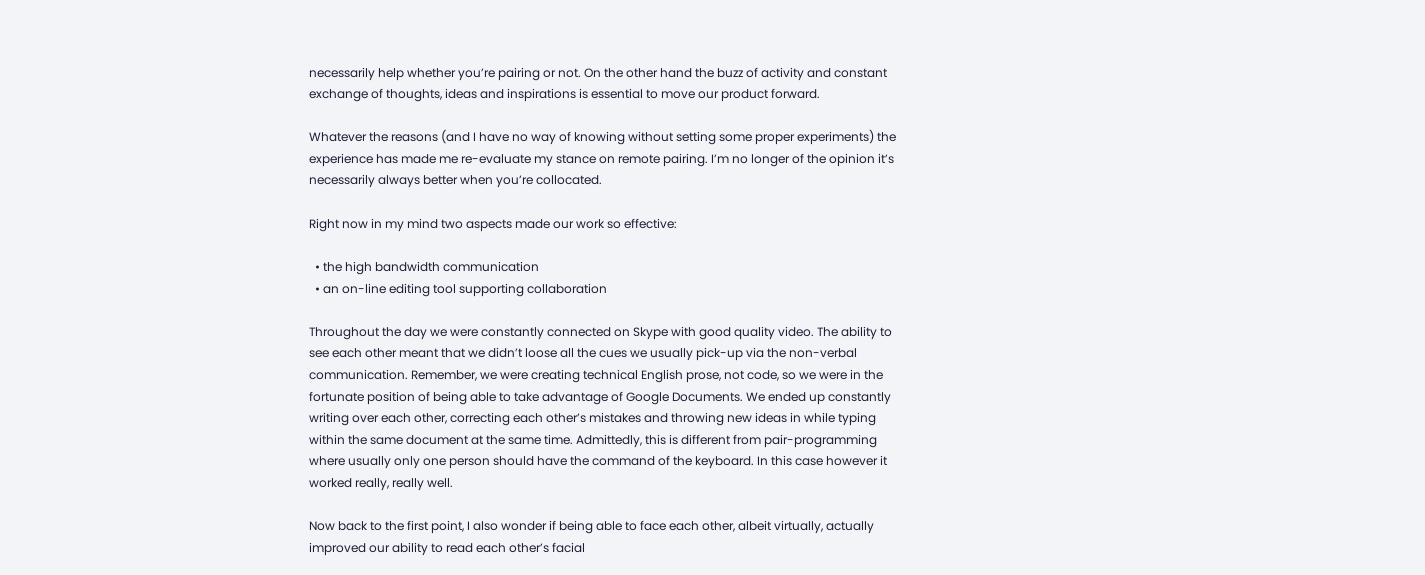necessarily help whether you’re pairing or not. On the other hand the buzz of activity and constant exchange of thoughts, ideas and inspirations is essential to move our product forward.

Whatever the reasons (and I have no way of knowing without setting some proper experiments) the experience has made me re-evaluate my stance on remote pairing. I’m no longer of the opinion it’s necessarily always better when you’re collocated.

Right now in my mind two aspects made our work so effective:

  • the high bandwidth communication
  • an on-line editing tool supporting collaboration

Throughout the day we were constantly connected on Skype with good quality video. The ability to see each other meant that we didn’t loose all the cues we usually pick-up via the non-verbal communication. Remember, we were creating technical English prose, not code, so we were in the fortunate position of being able to take advantage of Google Documents. We ended up constantly writing over each other, correcting each other’s mistakes and throwing new ideas in while typing within the same document at the same time. Admittedly, this is different from pair-programming where usually only one person should have the command of the keyboard. In this case however it worked really, really well.

Now back to the first point, I also wonder if being able to face each other, albeit virtually, actually improved our ability to read each other’s facial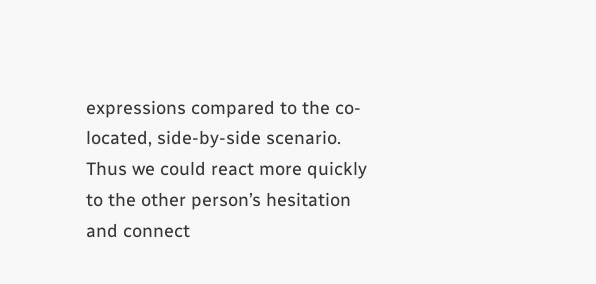expressions compared to the co-located, side-by-side scenario. Thus we could react more quickly to the other person’s hesitation and connect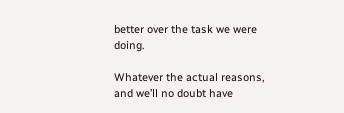better over the task we were doing.

Whatever the actual reasons, and we’ll no doubt have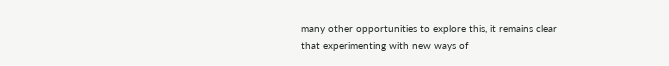many other opportunities to explore this, it remains clear that experimenting with new ways of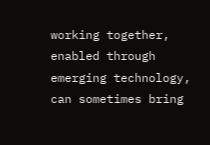working together, enabled through emerging technology, can sometimes bring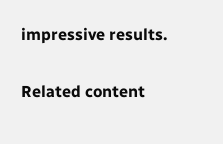impressive results.

Related content